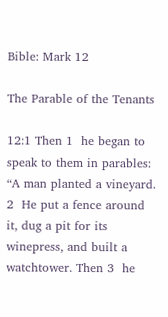Bible: Mark 12

The Parable of the Tenants

12:1 Then 1  he began to speak to them in parables: “A man planted a vineyard. 2  He put a fence around it, dug a pit for its winepress, and built a watchtower. Then 3  he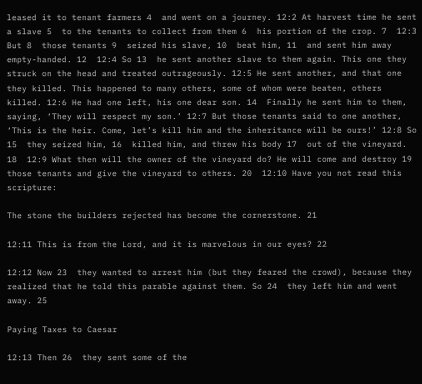leased it to tenant farmers 4  and went on a journey. 12:2 At harvest time he sent a slave 5  to the tenants to collect from them 6  his portion of the crop. 7  12:3 But 8  those tenants 9  seized his slave, 10  beat him, 11  and sent him away empty-handed. 12  12:4 So 13  he sent another slave to them again. This one they struck on the head and treated outrageously. 12:5 He sent another, and that one they killed. This happened to many others, some of whom were beaten, others killed. 12:6 He had one left, his one dear son. 14  Finally he sent him to them, saying, ‘They will respect my son.’ 12:7 But those tenants said to one another, ‘This is the heir. Come, let’s kill him and the inheritance will be ours!’ 12:8 So 15  they seized him, 16  killed him, and threw his body 17  out of the vineyard. 18  12:9 What then will the owner of the vineyard do? He will come and destroy 19  those tenants and give the vineyard to others. 20  12:10 Have you not read this scripture:

The stone the builders rejected has become the cornerstone. 21

12:11 This is from the Lord, and it is marvelous in our eyes? 22

12:12 Now 23  they wanted to arrest him (but they feared the crowd), because they realized that he told this parable against them. So 24  they left him and went away. 25

Paying Taxes to Caesar

12:13 Then 26  they sent some of the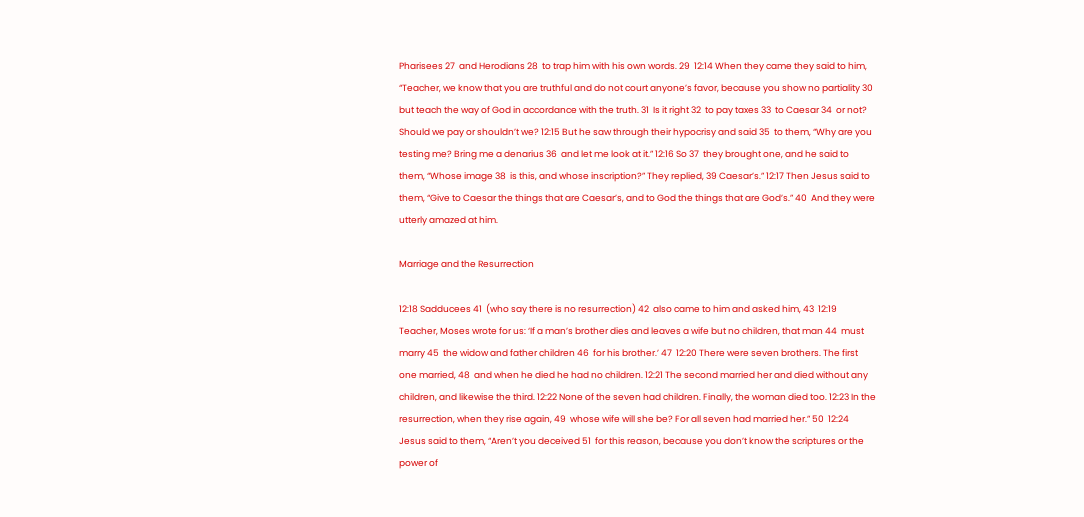Pharisees 27  and Herodians 28  to trap him with his own words. 29  12:14 When they came they said to him, “Teacher, we know that you are truthful and do not court anyone’s favor, because you show no partiality 30  but teach the way of God in accordance with the truth. 31  Is it right 32  to pay taxes 33  to Caesar 34  or not? Should we pay or shouldn’t we? 12:15 But he saw through their hypocrisy and said 35  to them, “Why are you testing me? Bring me a denarius 36  and let me look at it.” 12:16 So 37  they brought one, and he said to them, “Whose image 38  is this, and whose inscription?” They replied, 39 Caesar’s.” 12:17 Then Jesus said to them, “Give to Caesar the things that are Caesar’s, and to God the things that are God’s.” 40  And they were utterly amazed at him.

Marriage and the Resurrection

12:18 Sadducees 41  (who say there is no resurrection) 42  also came to him and asked him, 43  12:19 Teacher, Moses wrote for us: ‘If a man’s brother dies and leaves a wife but no children, that man 44  must marry 45  the widow and father children 46  for his brother.’ 47  12:20 There were seven brothers. The first one married, 48  and when he died he had no children. 12:21 The second married her and died without any children, and likewise the third. 12:22 None of the seven had children. Finally, the woman died too. 12:23 In the resurrection, when they rise again, 49  whose wife will she be? For all seven had married her.” 50  12:24 Jesus said to them, “Aren’t you deceived 51  for this reason, because you don’t know the scriptures or the power of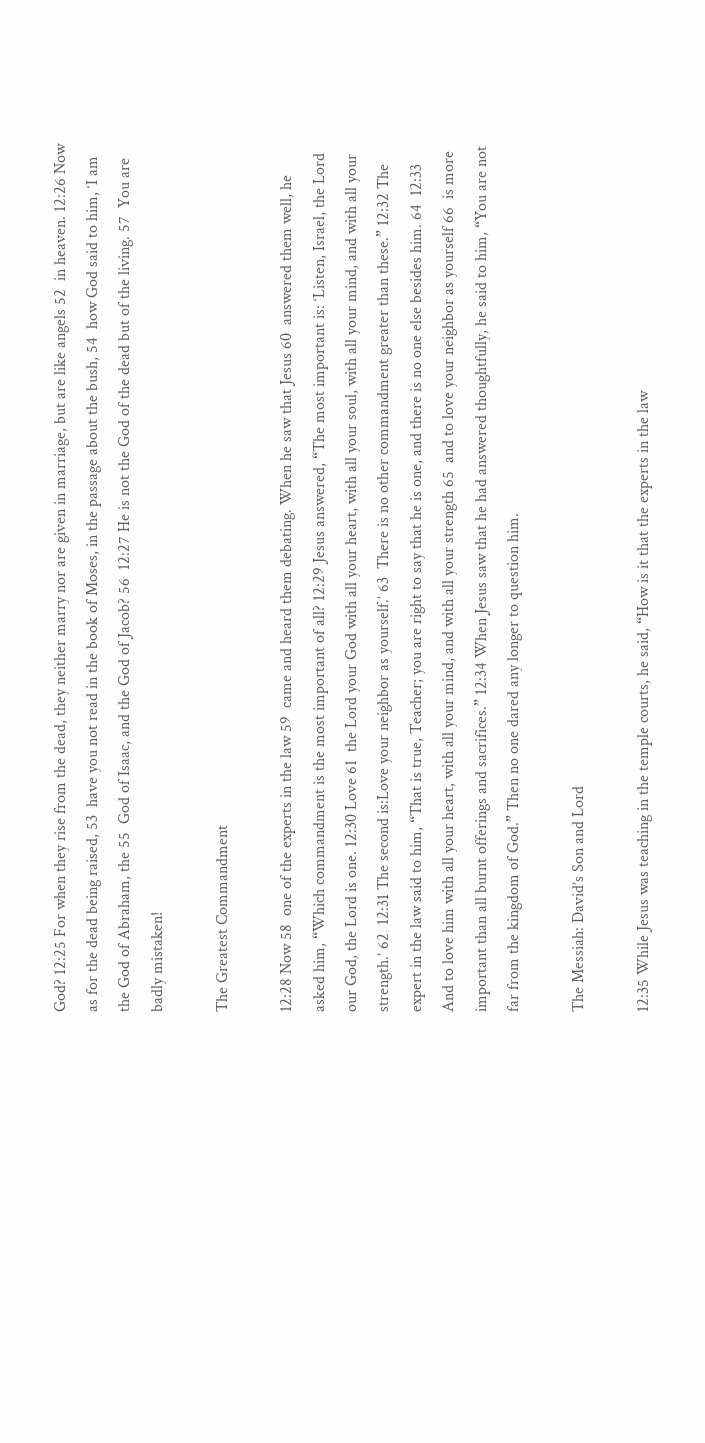God? 12:25 For when they rise from the dead, they neither marry nor are given in marriage, but are like angels 52  in heaven. 12:26 Now as for the dead being raised, 53  have you not read in the book of Moses, in the passage about the bush, 54  how God said to him, ‘I am the God of Abraham, the 55  God of Isaac, and the God of Jacob? 56  12:27 He is not the God of the dead but of the living. 57  You are badly mistaken!

The Greatest Commandment

12:28 Now 58  one of the experts in the law 59  came and heard them debating. When he saw that Jesus 60  answered them well, he asked him, “Which commandment is the most important of all? 12:29 Jesus answered, “The most important is: ‘Listen, Israel, the Lord our God, the Lord is one. 12:30 Love 61  the Lord your God with all your heart, with all your soul, with all your mind, and with all your strength.’ 62  12:31 The second is:Love your neighbor as yourself.’ 63  There is no other commandment greater than these.” 12:32 The expert in the law said to him, “That is true, Teacher; you are right to say that he is one, and there is no one else besides him. 64  12:33 And to love him with all your heart, with all your mind, and with all your strength 65  and to love your neighbor as yourself 66  is more important than all burnt offerings and sacrifices.” 12:34 When Jesus saw that he had answered thoughtfully, he said to him, “You are not far from the kingdom of God.” Then no one dared any longer to question him.

The Messiah: David’s Son and Lord

12:35 While Jesus was teaching in the temple courts, he said, “How is it that the experts in the law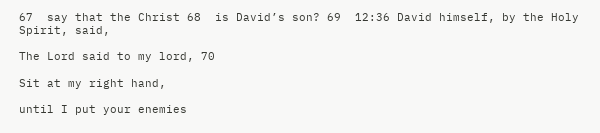67  say that the Christ 68  is David’s son? 69  12:36 David himself, by the Holy Spirit, said,

The Lord said to my lord, 70

Sit at my right hand,

until I put your enemies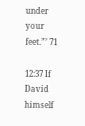under your feet.”’ 71

12:37 If David himself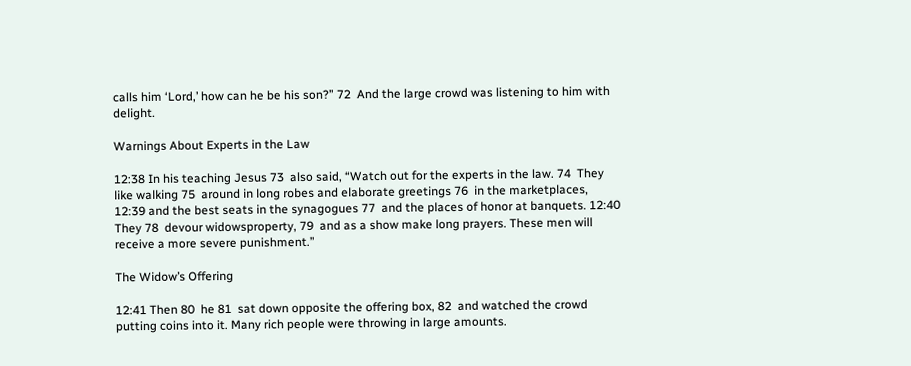calls him ‘Lord,’ how can he be his son?” 72  And the large crowd was listening to him with delight.

Warnings About Experts in the Law

12:38 In his teaching Jesus 73  also said, “Watch out for the experts in the law. 74  They like walking 75  around in long robes and elaborate greetings 76  in the marketplaces, 12:39 and the best seats in the synagogues 77  and the places of honor at banquets. 12:40 They 78  devour widowsproperty, 79  and as a show make long prayers. These men will receive a more severe punishment.”

The Widow’s Offering

12:41 Then 80  he 81  sat down opposite the offering box, 82  and watched the crowd putting coins into it. Many rich people were throwing in large amounts.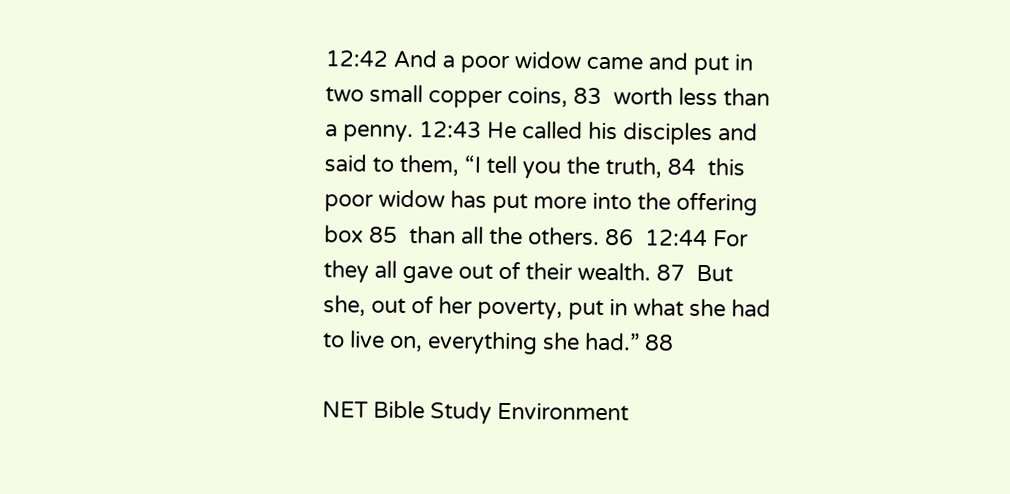12:42 And a poor widow came and put in two small copper coins, 83  worth less than a penny. 12:43 He called his disciples and said to them, “I tell you the truth, 84  this poor widow has put more into the offering box 85  than all the others. 86  12:44 For they all gave out of their wealth. 87  But she, out of her poverty, put in what she had to live on, everything she had.” 88

NET Bible Study Environment